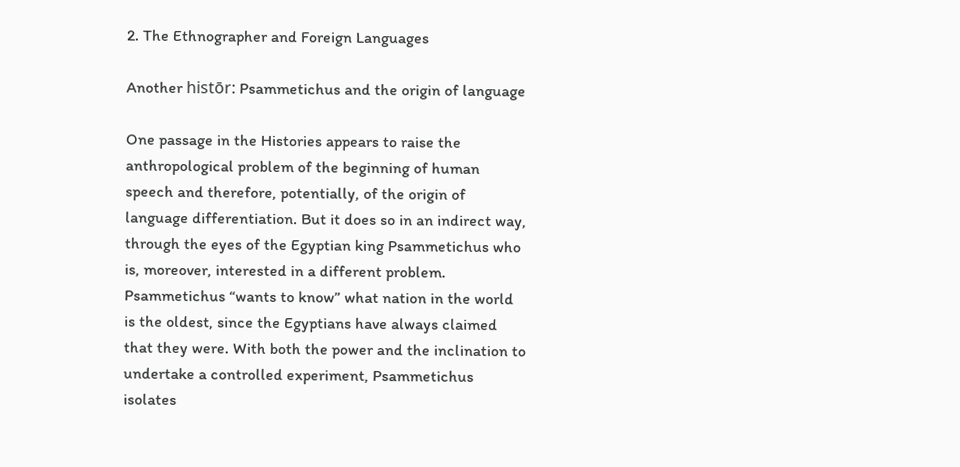2. The Ethnographer and Foreign Languages

Another histōr: Psammetichus and the origin of language

One passage in the Histories appears to raise the anthropological problem of the beginning of human speech and therefore, potentially, of the origin of language differentiation. But it does so in an indirect way, through the eyes of the Egyptian king Psammetichus who is, moreover, interested in a different problem. Psammetichus “wants to know” what nation in the world is the oldest, since the Egyptians have always claimed that they were. With both the power and the inclination to undertake a controlled experiment, Psammetichus isolates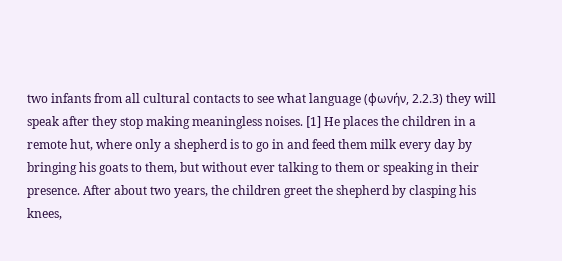two infants from all cultural contacts to see what language (φωνήν, 2.2.3) they will speak after they stop making meaningless noises. [1] He places the children in a remote hut, where only a shepherd is to go in and feed them milk every day by bringing his goats to them, but without ever talking to them or speaking in their presence. After about two years, the children greet the shepherd by clasping his knees,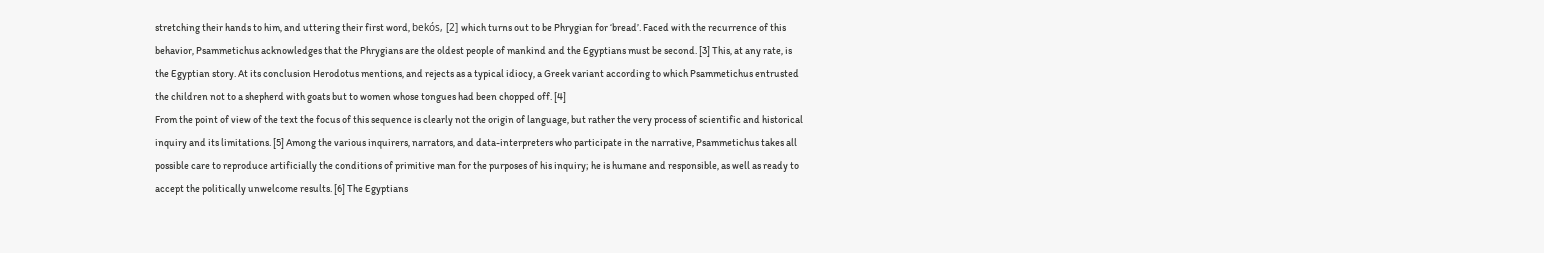stretching their hands to him, and uttering their first word, bekós, [2] which turns out to be Phrygian for ‘bread’. Faced with the recurrence of this behavior, Psammetichus acknowledges that the Phrygians are the oldest people of mankind and the Egyptians must be second. [3] This, at any rate, is the Egyptian story. At its conclusion Herodotus mentions, and rejects as a typical idiocy, a Greek variant according to which Psammetichus entrusted the children not to a shepherd with goats but to women whose tongues had been chopped off. [4]
From the point of view of the text the focus of this sequence is clearly not the origin of language, but rather the very process of scientific and historical inquiry and its limitations. [5] Among the various inquirers, narrators, and data-interpreters who participate in the narrative, Psammetichus takes all possible care to reproduce artificially the conditions of primitive man for the purposes of his inquiry; he is humane and responsible, as well as ready to accept the politically unwelcome results. [6] The Egyptians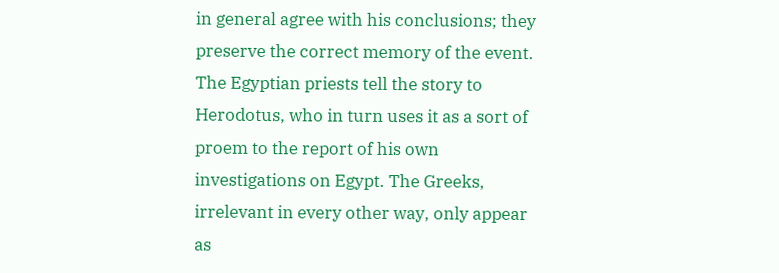in general agree with his conclusions; they preserve the correct memory of the event. The Egyptian priests tell the story to Herodotus, who in turn uses it as a sort of proem to the report of his own investigations on Egypt. The Greeks, irrelevant in every other way, only appear as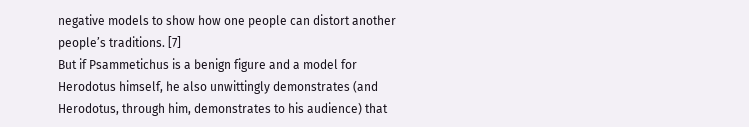negative models to show how one people can distort another people’s traditions. [7]
But if Psammetichus is a benign figure and a model for Herodotus himself, he also unwittingly demonstrates (and Herodotus, through him, demonstrates to his audience) that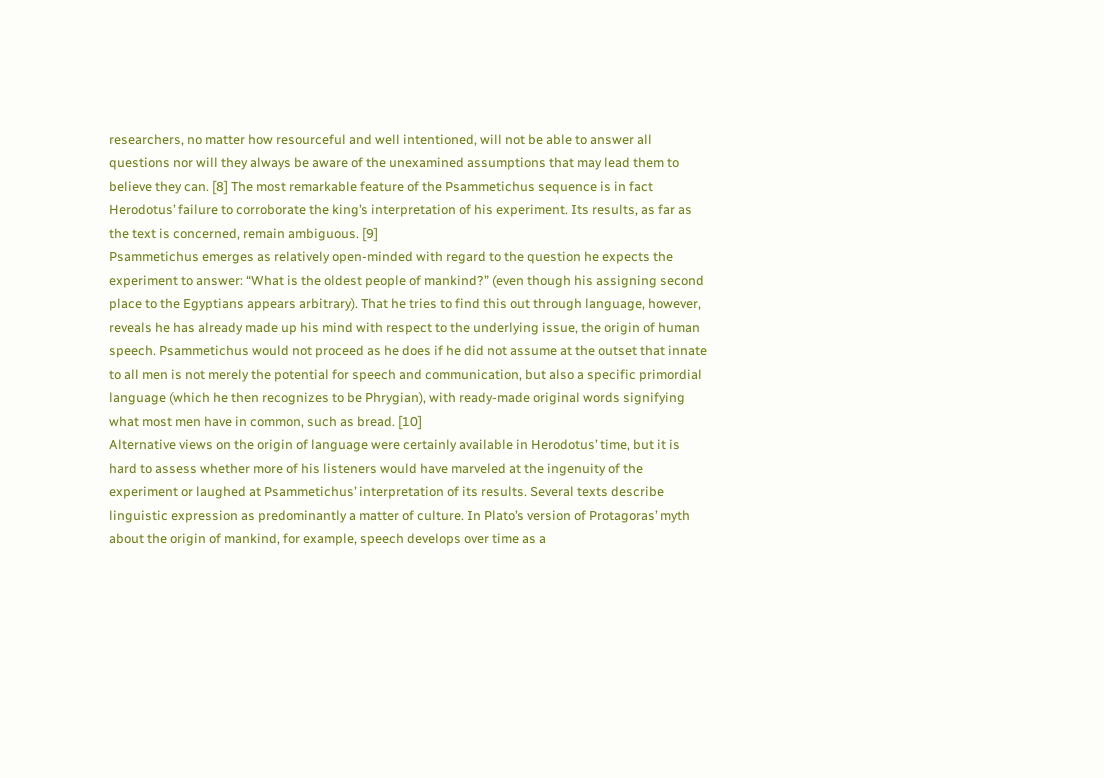researchers, no matter how resourceful and well intentioned, will not be able to answer all questions nor will they always be aware of the unexamined assumptions that may lead them to believe they can. [8] The most remarkable feature of the Psammetichus sequence is in fact Herodotus’ failure to corroborate the king’s interpretation of his experiment. Its results, as far as the text is concerned, remain ambiguous. [9]
Psammetichus emerges as relatively open-minded with regard to the question he expects the experiment to answer: “What is the oldest people of mankind?” (even though his assigning second place to the Egyptians appears arbitrary). That he tries to find this out through language, however, reveals he has already made up his mind with respect to the underlying issue, the origin of human speech. Psammetichus would not proceed as he does if he did not assume at the outset that innate to all men is not merely the potential for speech and communication, but also a specific primordial language (which he then recognizes to be Phrygian), with ready-made original words signifying what most men have in common, such as bread. [10]
Alternative views on the origin of language were certainly available in Herodotus’ time, but it is hard to assess whether more of his listeners would have marveled at the ingenuity of the experiment or laughed at Psammetichus’ interpretation of its results. Several texts describe linguistic expression as predominantly a matter of culture. In Plato’s version of Protagoras’ myth about the origin of mankind, for example, speech develops over time as a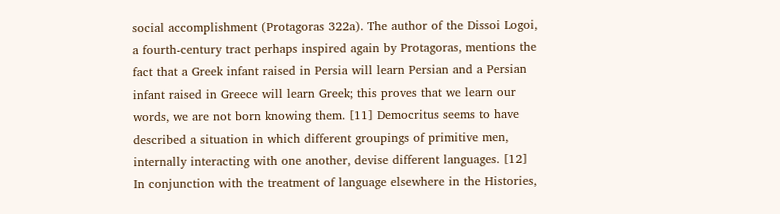social accomplishment (Protagoras 322a). The author of the Dissoi Logoi, a fourth-century tract perhaps inspired again by Protagoras, mentions the fact that a Greek infant raised in Persia will learn Persian and a Persian infant raised in Greece will learn Greek; this proves that we learn our words, we are not born knowing them. [11] Democritus seems to have described a situation in which different groupings of primitive men, internally interacting with one another, devise different languages. [12] In conjunction with the treatment of language elsewhere in the Histories,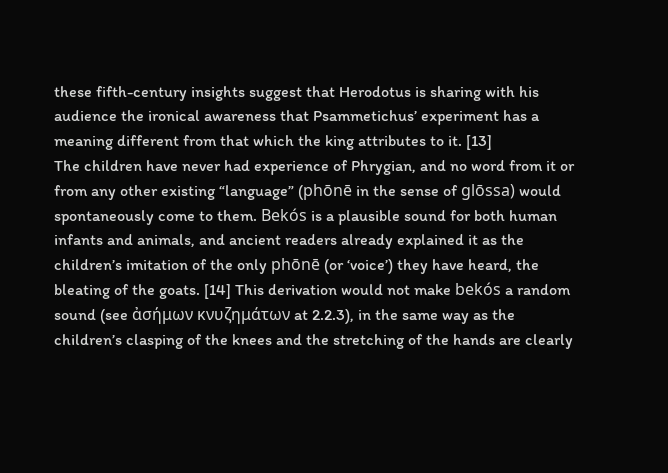these fifth-century insights suggest that Herodotus is sharing with his audience the ironical awareness that Psammetichus’ experiment has a meaning different from that which the king attributes to it. [13]
The children have never had experience of Phrygian, and no word from it or from any other existing “language” (phōnē in the sense of glōssa) would spontaneously come to them. Bekós is a plausible sound for both human infants and animals, and ancient readers already explained it as the children’s imitation of the only phōnē (or ‘voice’) they have heard, the bleating of the goats. [14] This derivation would not make bekós a random sound (see ἀσήμων κνυζημάτων at 2.2.3), in the same way as the children’s clasping of the knees and the stretching of the hands are clearly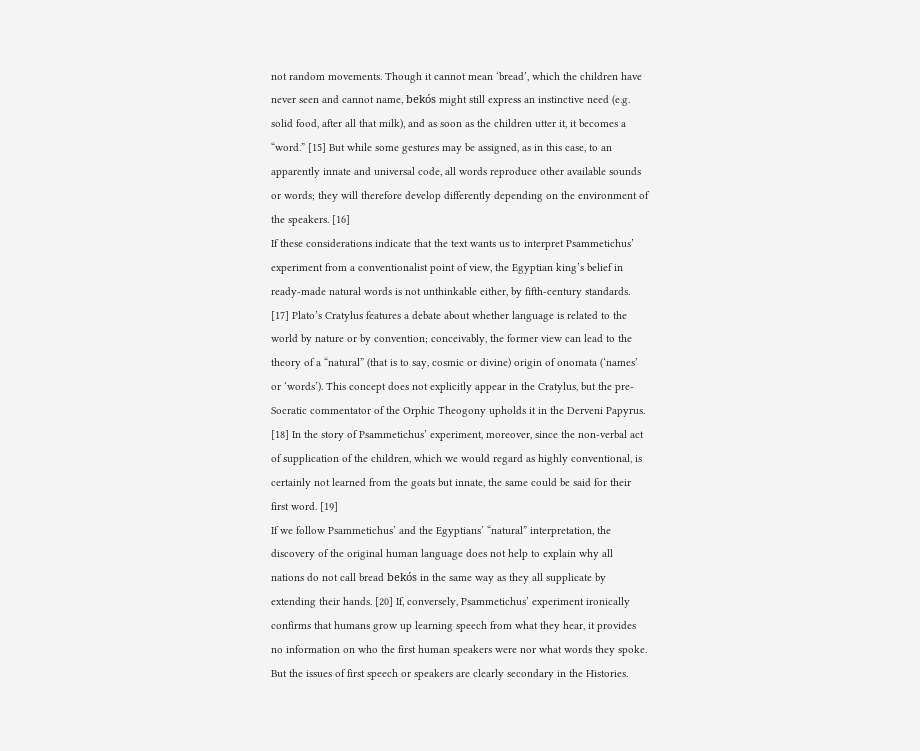not random movements. Though it cannot mean ‘bread’, which the children have never seen and cannot name, bekós might still express an instinctive need (e.g. solid food, after all that milk), and as soon as the children utter it, it becomes a “word.” [15] But while some gestures may be assigned, as in this case, to an apparently innate and universal code, all words reproduce other available sounds or words; they will therefore develop differently depending on the environment of the speakers. [16]
If these considerations indicate that the text wants us to interpret Psammetichus’ experiment from a conventionalist point of view, the Egyptian king’s belief in ready-made natural words is not unthinkable either, by fifth-century standards. [17] Plato’s Cratylus features a debate about whether language is related to the world by nature or by convention; conceivably, the former view can lead to the theory of a “natural” (that is to say, cosmic or divine) origin of onomata (‘names’ or ‘words’). This concept does not explicitly appear in the Cratylus, but the pre-Socratic commentator of the Orphic Theogony upholds it in the Derveni Papyrus. [18] In the story of Psammetichus’ experiment, moreover, since the non-verbal act of supplication of the children, which we would regard as highly conventional, is certainly not learned from the goats but innate, the same could be said for their first word. [19]
If we follow Psammetichus’ and the Egyptians’ “natural” interpretation, the discovery of the original human language does not help to explain why all nations do not call bread bekós in the same way as they all supplicate by extending their hands. [20] If, conversely, Psammetichus’ experiment ironically confirms that humans grow up learning speech from what they hear, it provides no information on who the first human speakers were nor what words they spoke. But the issues of first speech or speakers are clearly secondary in the Histories.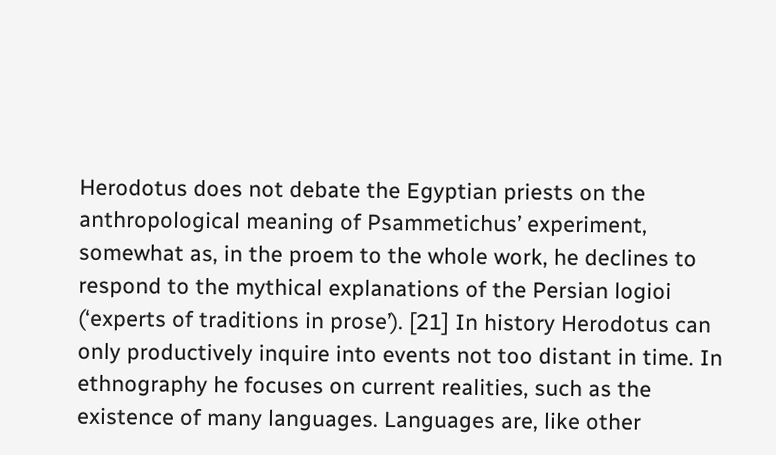Herodotus does not debate the Egyptian priests on the anthropological meaning of Psammetichus’ experiment, somewhat as, in the proem to the whole work, he declines to respond to the mythical explanations of the Persian logioi (‘experts of traditions in prose’). [21] In history Herodotus can only productively inquire into events not too distant in time. In ethnography he focuses on current realities, such as the existence of many languages. Languages are, like other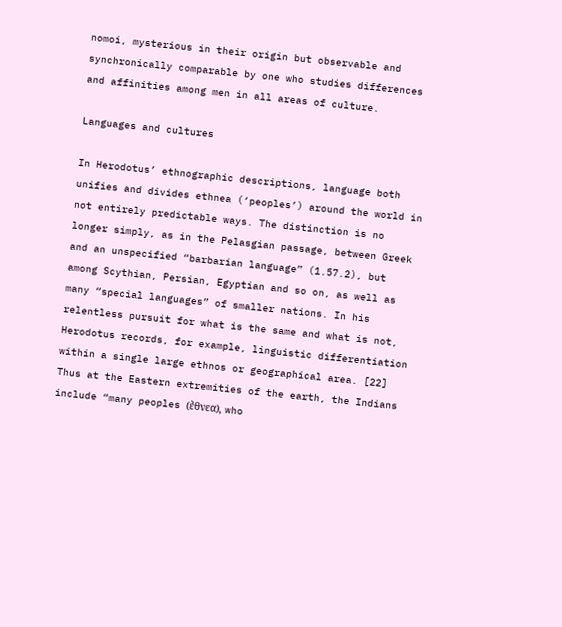nomoi, mysterious in their origin but observable and synchronically comparable by one who studies differences and affinities among men in all areas of culture.

Languages and cultures

In Herodotus’ ethnographic descriptions, language both unifies and divides ethnea (‘peoples’) around the world in not entirely predictable ways. The distinction is no longer simply, as in the Pelasgian passage, between Greek and an unspecified “barbarian language” (1.57.2), but among Scythian, Persian, Egyptian and so on, as well as many “special languages” of smaller nations. In his relentless pursuit for what is the same and what is not, Herodotus records, for example, linguistic differentiation within a single large ethnos or geographical area. [22] Thus at the Eastern extremities of the earth, the Indians include “many peoples (ἔθνεα), who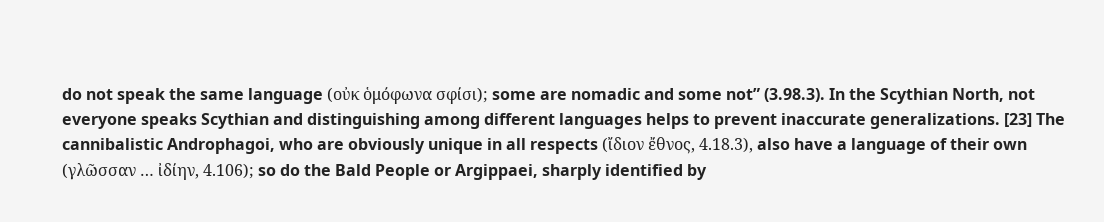do not speak the same language (οὐκ ὁμόφωνα σφίσι); some are nomadic and some not” (3.98.3). In the Scythian North, not everyone speaks Scythian and distinguishing among different languages helps to prevent inaccurate generalizations. [23] The cannibalistic Androphagoi, who are obviously unique in all respects (ἴδιον ἔθνος, 4.18.3), also have a language of their own (γλῶσσαν … ἰδίην, 4.106); so do the Bald People or Argippaei, sharply identified by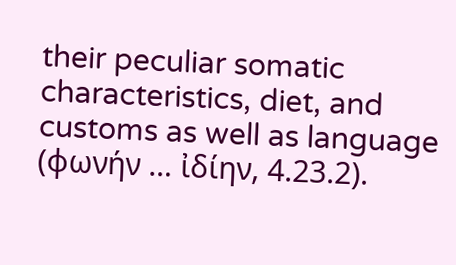their peculiar somatic characteristics, diet, and customs as well as language (φωνήν … ἰδίην, 4.23.2).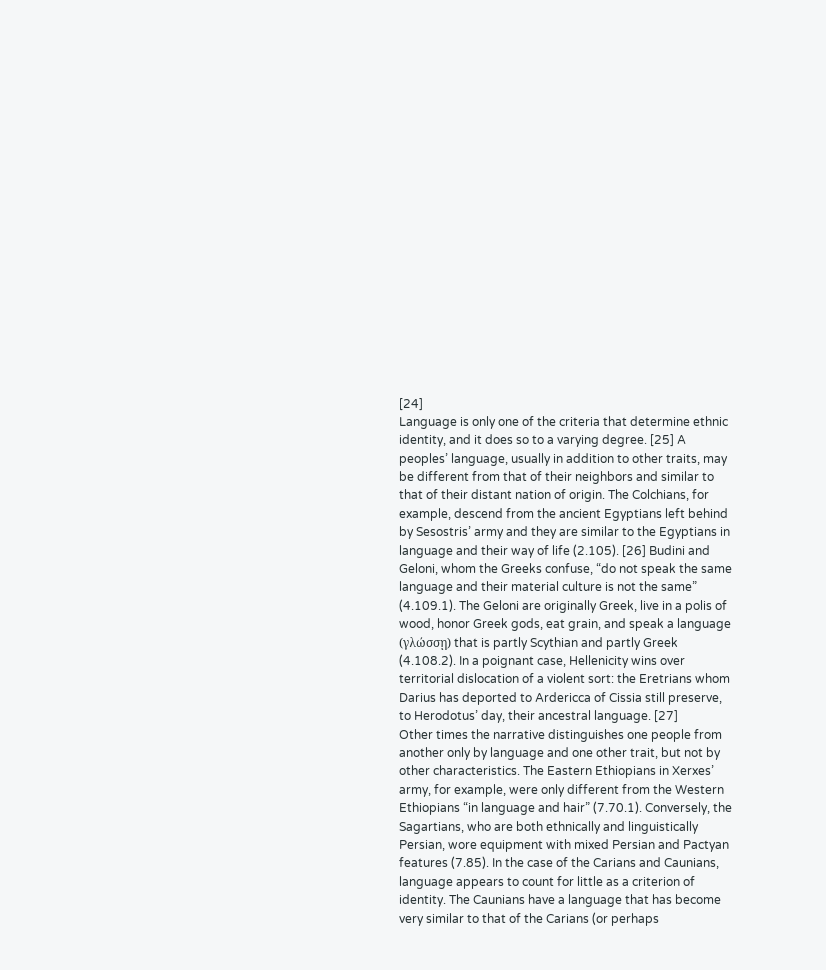[24]
Language is only one of the criteria that determine ethnic identity, and it does so to a varying degree. [25] A peoples’ language, usually in addition to other traits, may be different from that of their neighbors and similar to that of their distant nation of origin. The Colchians, for example, descend from the ancient Egyptians left behind by Sesostris’ army and they are similar to the Egyptians in language and their way of life (2.105). [26] Budini and Geloni, whom the Greeks confuse, “do not speak the same language and their material culture is not the same” (4.109.1). The Geloni are originally Greek, live in a polis of wood, honor Greek gods, eat grain, and speak a language (γλώσσῃ) that is partly Scythian and partly Greek (4.108.2). In a poignant case, Hellenicity wins over territorial dislocation of a violent sort: the Eretrians whom Darius has deported to Ardericca of Cissia still preserve, to Herodotus’ day, their ancestral language. [27]
Other times the narrative distinguishes one people from another only by language and one other trait, but not by other characteristics. The Eastern Ethiopians in Xerxes’ army, for example, were only different from the Western Ethiopians “in language and hair” (7.70.1). Conversely, the Sagartians, who are both ethnically and linguistically Persian, wore equipment with mixed Persian and Pactyan features (7.85). In the case of the Carians and Caunians, language appears to count for little as a criterion of identity. The Caunians have a language that has become very similar to that of the Carians (or perhaps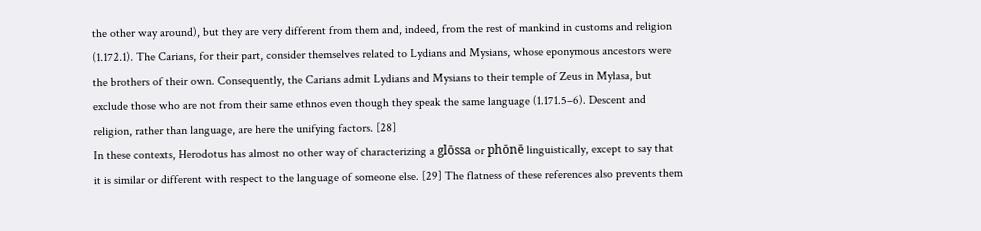the other way around), but they are very different from them and, indeed, from the rest of mankind in customs and religion (1.172.1). The Carians, for their part, consider themselves related to Lydians and Mysians, whose eponymous ancestors were the brothers of their own. Consequently, the Carians admit Lydians and Mysians to their temple of Zeus in Mylasa, but exclude those who are not from their same ethnos even though they speak the same language (1.171.5–6). Descent and religion, rather than language, are here the unifying factors. [28]
In these contexts, Herodotus has almost no other way of characterizing a glōssa or phōnē linguistically, except to say that it is similar or different with respect to the language of someone else. [29] The flatness of these references also prevents them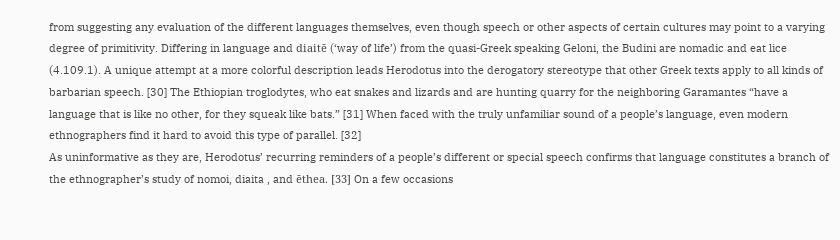from suggesting any evaluation of the different languages themselves, even though speech or other aspects of certain cultures may point to a varying degree of primitivity. Differing in language and diaitē (‘way of life’) from the quasi-Greek speaking Geloni, the Budini are nomadic and eat lice (4.109.1). A unique attempt at a more colorful description leads Herodotus into the derogatory stereotype that other Greek texts apply to all kinds of barbarian speech. [30] The Ethiopian troglodytes, who eat snakes and lizards and are hunting quarry for the neighboring Garamantes “have a language that is like no other, for they squeak like bats.” [31] When faced with the truly unfamiliar sound of a people’s language, even modern ethnographers find it hard to avoid this type of parallel. [32]
As uninformative as they are, Herodotus’ recurring reminders of a people’s different or special speech confirms that language constitutes a branch of the ethnographer’s study of nomoi, diaita , and ēthea. [33] On a few occasions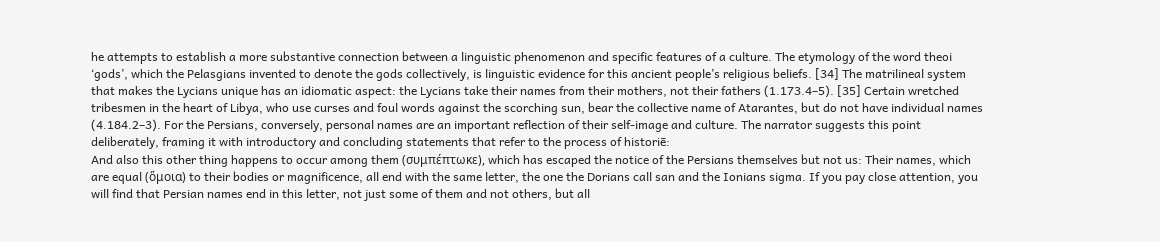he attempts to establish a more substantive connection between a linguistic phenomenon and specific features of a culture. The etymology of the word theoi ‘gods’, which the Pelasgians invented to denote the gods collectively, is linguistic evidence for this ancient people’s religious beliefs. [34] The matrilineal system that makes the Lycians unique has an idiomatic aspect: the Lycians take their names from their mothers, not their fathers (1.173.4–5). [35] Certain wretched tribesmen in the heart of Libya, who use curses and foul words against the scorching sun, bear the collective name of Atarantes, but do not have individual names (4.184.2–3). For the Persians, conversely, personal names are an important reflection of their self-image and culture. The narrator suggests this point deliberately, framing it with introductory and concluding statements that refer to the process of historiē:
And also this other thing happens to occur among them (συμπέπτωκε), which has escaped the notice of the Persians themselves but not us: Their names, which are equal (ὅμοια) to their bodies or magnificence, all end with the same letter, the one the Dorians call san and the Ionians sigma. If you pay close attention, you will find that Persian names end in this letter, not just some of them and not others, but all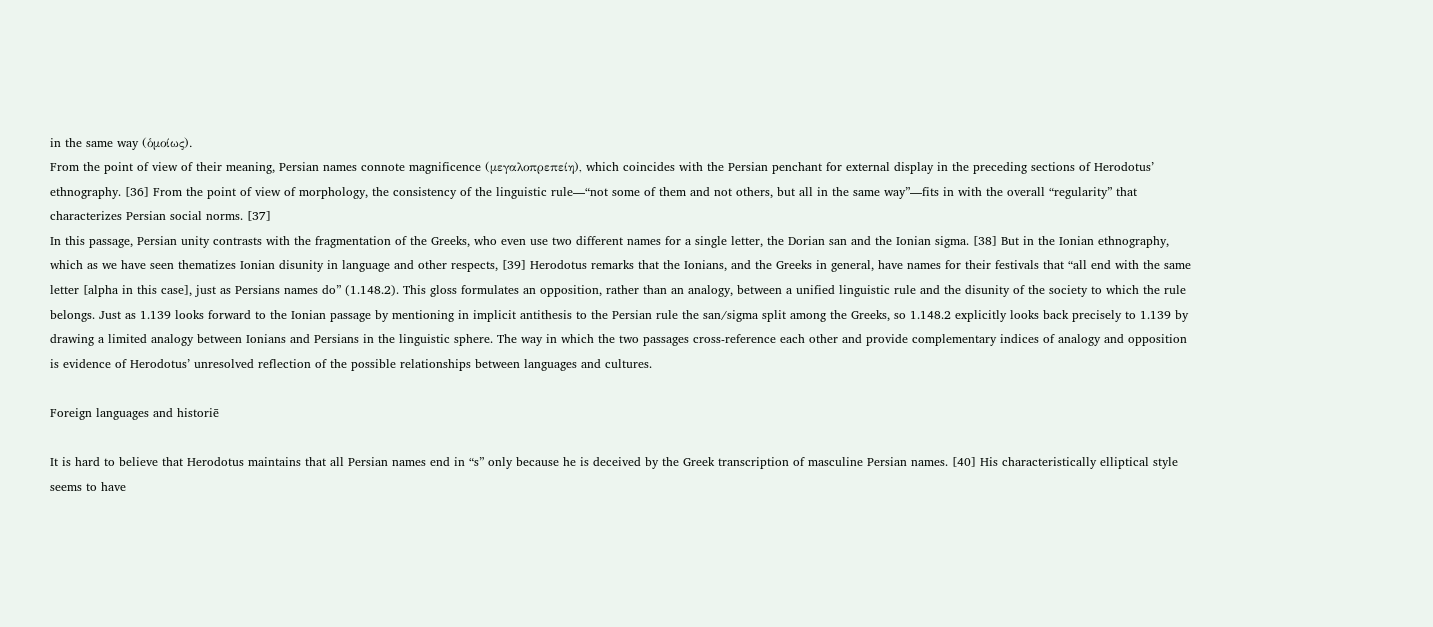in the same way (ὁμοίως).
From the point of view of their meaning, Persian names connote magnificence (μεγαλοπρεπείη), which coincides with the Persian penchant for external display in the preceding sections of Herodotus’ ethnography. [36] From the point of view of morphology, the consistency of the linguistic rule—“not some of them and not others, but all in the same way”—fits in with the overall “regularity” that characterizes Persian social norms. [37]
In this passage, Persian unity contrasts with the fragmentation of the Greeks, who even use two different names for a single letter, the Dorian san and the Ionian sigma. [38] But in the Ionian ethnography, which as we have seen thematizes Ionian disunity in language and other respects, [39] Herodotus remarks that the Ionians, and the Greeks in general, have names for their festivals that “all end with the same letter [alpha in this case], just as Persians names do” (1.148.2). This gloss formulates an opposition, rather than an analogy, between a unified linguistic rule and the disunity of the society to which the rule belongs. Just as 1.139 looks forward to the Ionian passage by mentioning in implicit antithesis to the Persian rule the san/sigma split among the Greeks, so 1.148.2 explicitly looks back precisely to 1.139 by drawing a limited analogy between Ionians and Persians in the linguistic sphere. The way in which the two passages cross-reference each other and provide complementary indices of analogy and opposition is evidence of Herodotus’ unresolved reflection of the possible relationships between languages and cultures.

Foreign languages and historiē

It is hard to believe that Herodotus maintains that all Persian names end in “s” only because he is deceived by the Greek transcription of masculine Persian names. [40] His characteristically elliptical style seems to have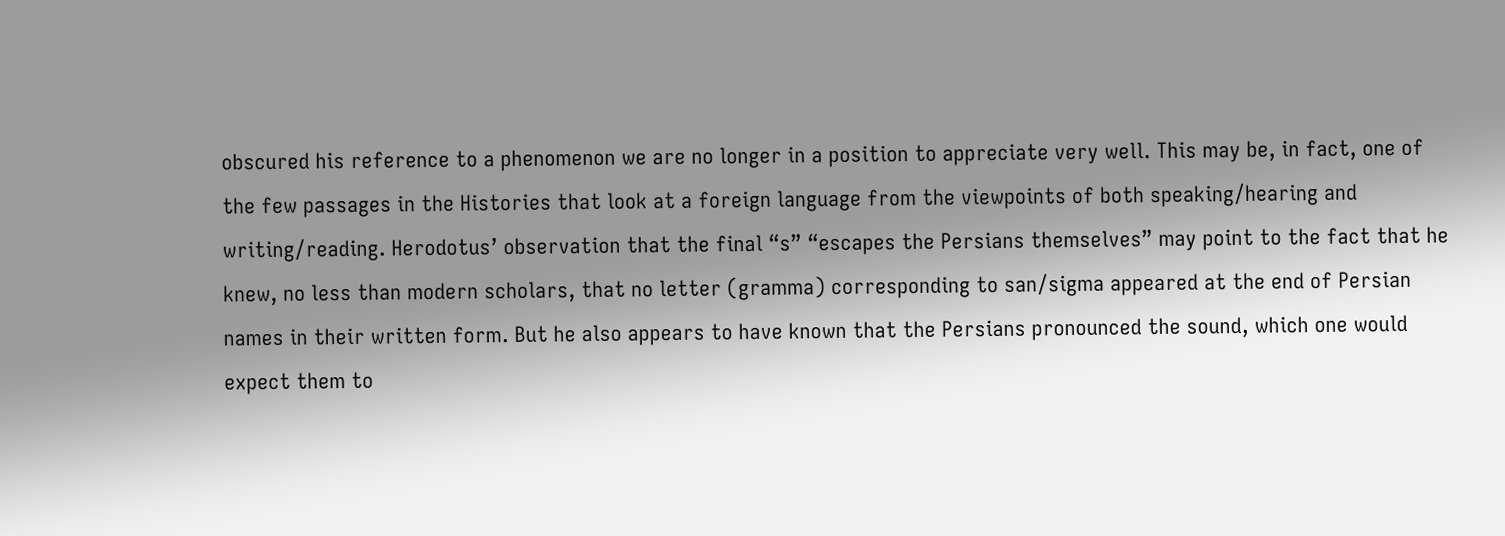obscured his reference to a phenomenon we are no longer in a position to appreciate very well. This may be, in fact, one of the few passages in the Histories that look at a foreign language from the viewpoints of both speaking/hearing and writing/reading. Herodotus’ observation that the final “s” “escapes the Persians themselves” may point to the fact that he knew, no less than modern scholars, that no letter (gramma) corresponding to san/sigma appeared at the end of Persian names in their written form. But he also appears to have known that the Persians pronounced the sound, which one would expect them to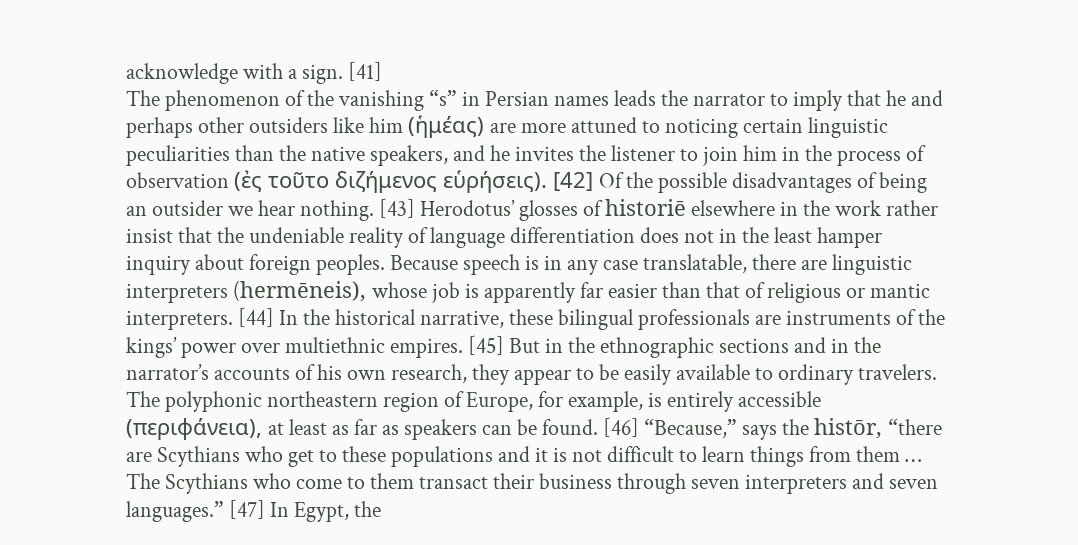acknowledge with a sign. [41]
The phenomenon of the vanishing “s” in Persian names leads the narrator to imply that he and perhaps other outsiders like him (ἡμέας) are more attuned to noticing certain linguistic peculiarities than the native speakers, and he invites the listener to join him in the process of observation (ἐς τοῦτο διζήμενος εὑρήσεις). [42] Of the possible disadvantages of being an outsider we hear nothing. [43] Herodotus’ glosses of historiē elsewhere in the work rather insist that the undeniable reality of language differentiation does not in the least hamper inquiry about foreign peoples. Because speech is in any case translatable, there are linguistic interpreters (hermēneis), whose job is apparently far easier than that of religious or mantic interpreters. [44] In the historical narrative, these bilingual professionals are instruments of the kings’ power over multiethnic empires. [45] But in the ethnographic sections and in the narrator’s accounts of his own research, they appear to be easily available to ordinary travelers. The polyphonic northeastern region of Europe, for example, is entirely accessible (περιφάνεια), at least as far as speakers can be found. [46] “Because,” says the histōr, “there are Scythians who get to these populations and it is not difficult to learn things from them … The Scythians who come to them transact their business through seven interpreters and seven languages.” [47] In Egypt, the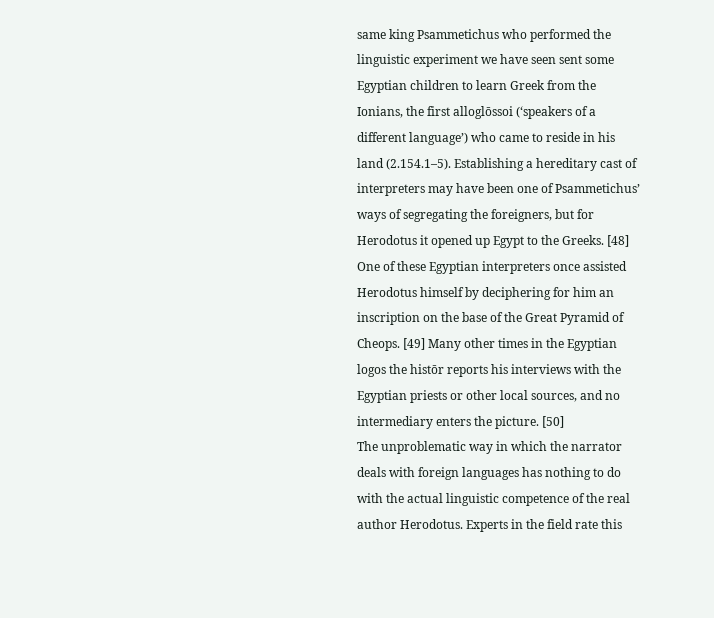same king Psammetichus who performed the linguistic experiment we have seen sent some Egyptian children to learn Greek from the Ionians, the first alloglōssoi (‘speakers of a different language’) who came to reside in his land (2.154.1–5). Establishing a hereditary cast of interpreters may have been one of Psammetichus’ ways of segregating the foreigners, but for Herodotus it opened up Egypt to the Greeks. [48] One of these Egyptian interpreters once assisted Herodotus himself by deciphering for him an inscription on the base of the Great Pyramid of Cheops. [49] Many other times in the Egyptian logos the histōr reports his interviews with the Egyptian priests or other local sources, and no intermediary enters the picture. [50]
The unproblematic way in which the narrator deals with foreign languages has nothing to do with the actual linguistic competence of the real author Herodotus. Experts in the field rate this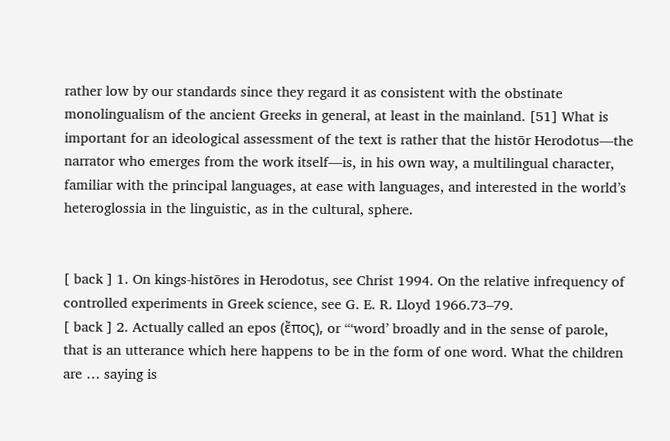rather low by our standards since they regard it as consistent with the obstinate monolingualism of the ancient Greeks in general, at least in the mainland. [51] What is important for an ideological assessment of the text is rather that the histōr Herodotus—the narrator who emerges from the work itself—is, in his own way, a multilingual character, familiar with the principal languages, at ease with languages, and interested in the world’s heteroglossia in the linguistic, as in the cultural, sphere.


[ back ] 1. On kings-histōres in Herodotus, see Christ 1994. On the relative infrequency of controlled experiments in Greek science, see G. E. R. Lloyd 1966.73–79.
[ back ] 2. Actually called an epos (ἔπος), or “‘word’ broadly and in the sense of parole, that is an utterance which here happens to be in the form of one word. What the children are … saying is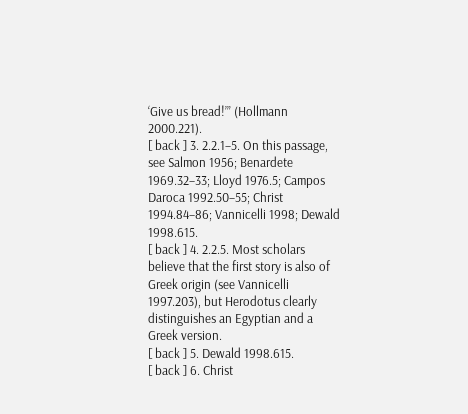‘Give us bread!’” (Hollmann 2000.221).
[ back ] 3. 2.2.1–5. On this passage, see Salmon 1956; Benardete 1969.32–33; Lloyd 1976.5; Campos Daroca 1992.50–55; Christ 1994.84–86; Vannicelli 1998; Dewald 1998.615.
[ back ] 4. 2.2.5. Most scholars believe that the first story is also of Greek origin (see Vannicelli 1997.203), but Herodotus clearly distinguishes an Egyptian and a Greek version.
[ back ] 5. Dewald 1998.615.
[ back ] 6. Christ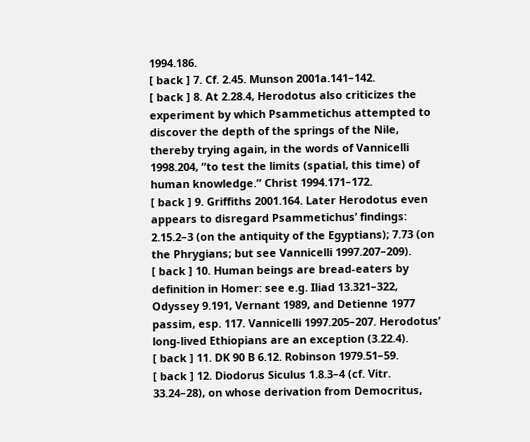1994.186.
[ back ] 7. Cf. 2.45. Munson 2001a.141–142.
[ back ] 8. At 2.28.4, Herodotus also criticizes the experiment by which Psammetichus attempted to discover the depth of the springs of the Nile, thereby trying again, in the words of Vannicelli 1998.204, “to test the limits (spatial, this time) of human knowledge.” Christ 1994.171–172.
[ back ] 9. Griffiths 2001.164. Later Herodotus even appears to disregard Psammetichus’ findings: 2.15.2–3 (on the antiquity of the Egyptians); 7.73 (on the Phrygians; but see Vannicelli 1997.207–209).
[ back ] 10. Human beings are bread-eaters by definition in Homer: see e.g. Iliad 13.321–322, Odyssey 9.191, Vernant 1989, and Detienne 1977 passim, esp. 117. Vannicelli 1997.205–207. Herodotus’ long-lived Ethiopians are an exception (3.22.4).
[ back ] 11. DK 90 B 6.12. Robinson 1979.51–59.
[ back ] 12. Diodorus Siculus 1.8.3–4 (cf. Vitr. 33.24–28), on whose derivation from Democritus,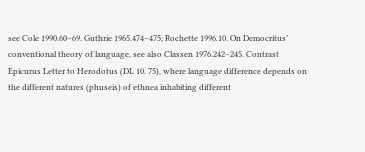see Cole 1990.60–69. Guthrie 1965.474–475; Rochette 1996.10. On Democritus’ conventional theory of language, see also Classen 1976.242–245. Contrast Epicurus Letter to Herodotus (DL 10. 75), where language difference depends on the different natures (phuseis) of ethnea inhabiting different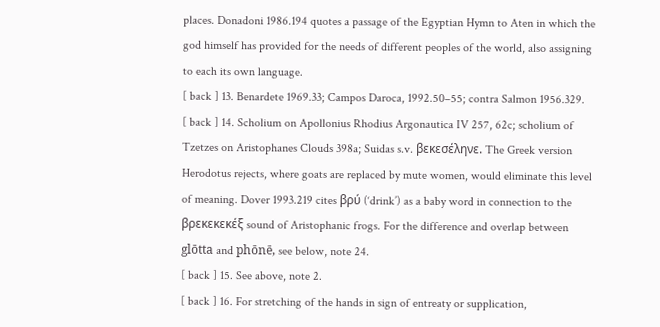places. Donadoni 1986.194 quotes a passage of the Egyptian Hymn to Aten in which the god himself has provided for the needs of different peoples of the world, also assigning to each its own language.
[ back ] 13. Benardete 1969.33; Campos Daroca, 1992.50–55; contra Salmon 1956.329.
[ back ] 14. Scholium on Apollonius Rhodius Argonautica IV 257, 62c; scholium of Tzetzes on Aristophanes Clouds 398a; Suidas s.v. βεκεσέληνε. The Greek version Herodotus rejects, where goats are replaced by mute women, would eliminate this level of meaning. Dover 1993.219 cites βρύ (‘drink’) as a baby word in connection to the βρεκεκεκέξ sound of Aristophanic frogs. For the difference and overlap between glōtta and phōnē, see below, note 24.
[ back ] 15. See above, note 2.
[ back ] 16. For stretching of the hands in sign of entreaty or supplication,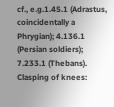cf., e.g.1.45.1 (Adrastus, coincidentally a Phrygian); 4.136.1 (Persian soldiers); 7.233.1 (Thebans). Clasping of knees: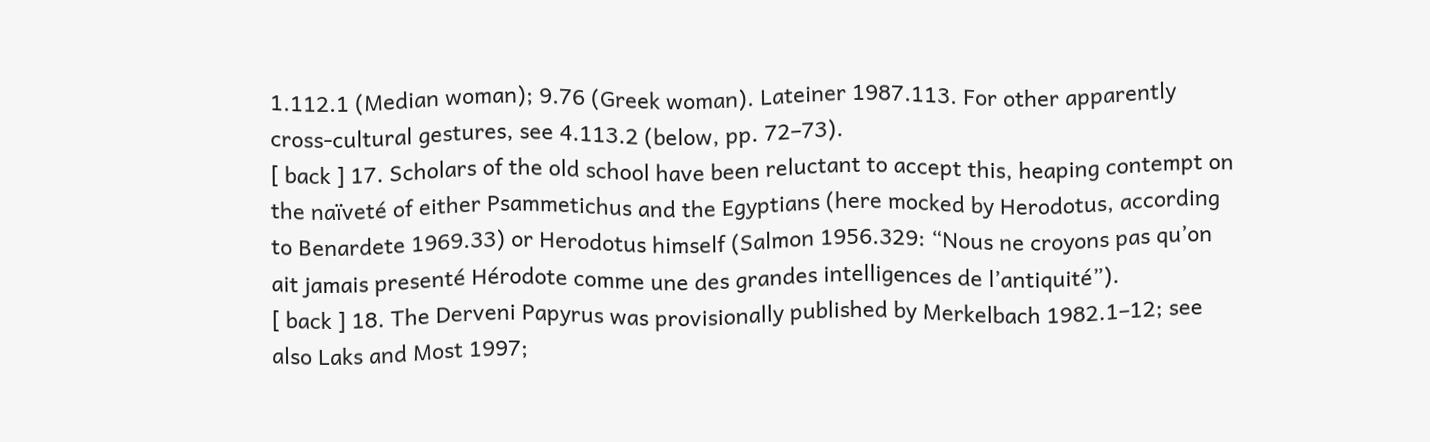1.112.1 (Median woman); 9.76 (Greek woman). Lateiner 1987.113. For other apparently cross-cultural gestures, see 4.113.2 (below, pp. 72–73).
[ back ] 17. Scholars of the old school have been reluctant to accept this, heaping contempt on the naïveté of either Psammetichus and the Egyptians (here mocked by Herodotus, according to Benardete 1969.33) or Herodotus himself (Salmon 1956.329: “Nous ne croyons pas qu’on ait jamais presenté Hérodote comme une des grandes intelligences de l’antiquité”).
[ back ] 18. The Derveni Papyrus was provisionally published by Merkelbach 1982.1–12; see also Laks and Most 1997;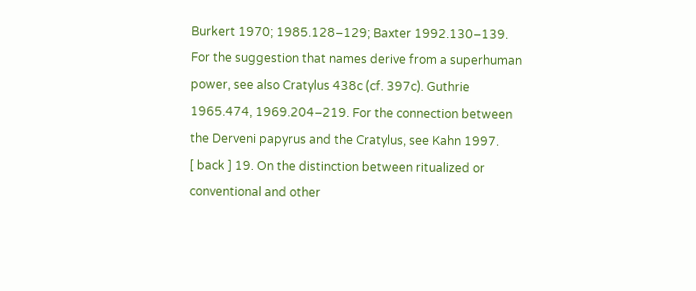Burkert 1970; 1985.128–129; Baxter 1992.130–139. For the suggestion that names derive from a superhuman power, see also Cratylus 438c (cf. 397c). Guthrie 1965.474, 1969.204–219. For the connection between the Derveni papyrus and the Cratylus, see Kahn 1997.
[ back ] 19. On the distinction between ritualized or conventional and other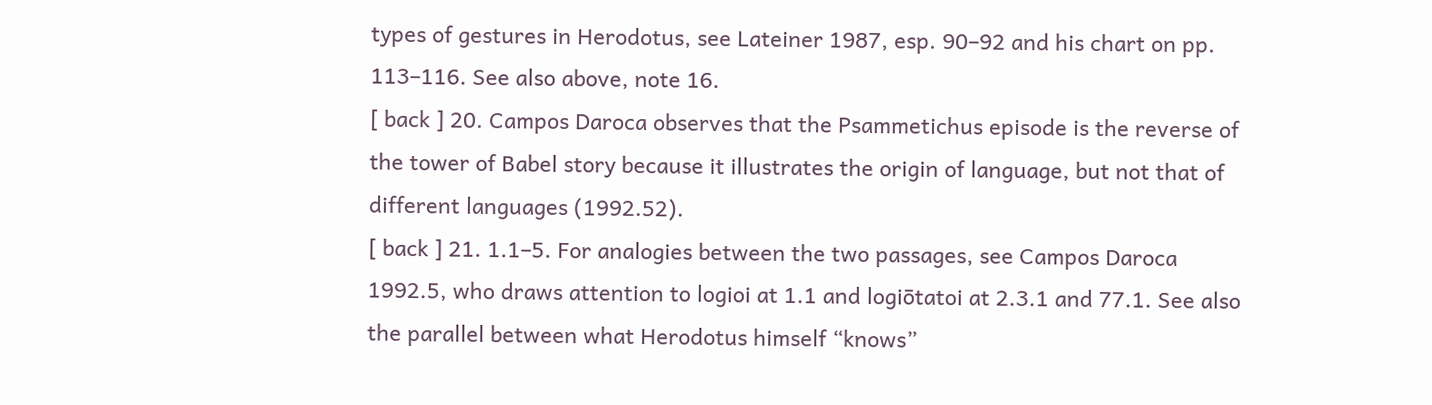types of gestures in Herodotus, see Lateiner 1987, esp. 90–92 and his chart on pp. 113–116. See also above, note 16.
[ back ] 20. Campos Daroca observes that the Psammetichus episode is the reverse of the tower of Babel story because it illustrates the origin of language, but not that of different languages (1992.52).
[ back ] 21. 1.1–5. For analogies between the two passages, see Campos Daroca 1992.5, who draws attention to logioi at 1.1 and logiōtatoi at 2.3.1 and 77.1. See also the parallel between what Herodotus himself “knows”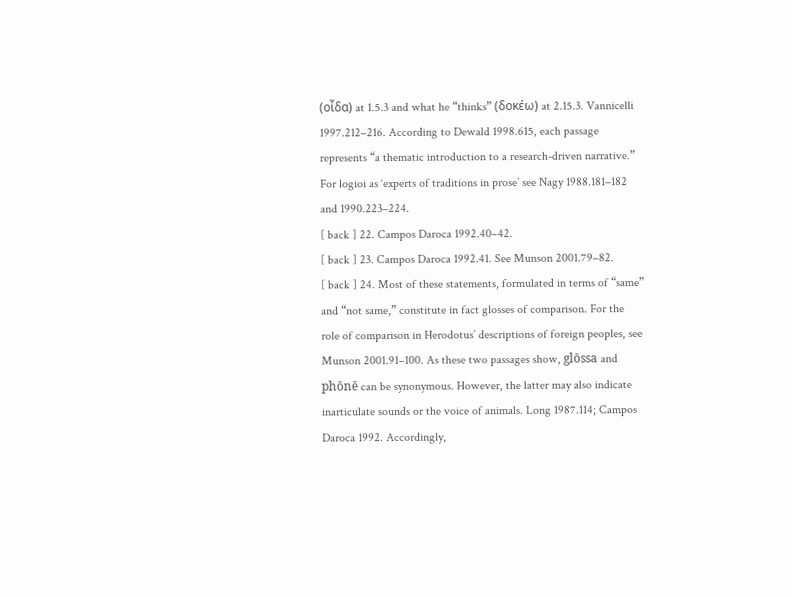(οἶδα) at 1.5.3 and what he “thinks” (δοκέω) at 2.15.3. Vannicelli 1997.212–216. According to Dewald 1998.615, each passage represents “a thematic introduction to a research-driven narrative.” For logioi as ‘experts of traditions in prose’ see Nagy 1988.181–182 and 1990.223–224.
[ back ] 22. Campos Daroca 1992.40–42.
[ back ] 23. Campos Daroca 1992.41. See Munson 2001.79–82.
[ back ] 24. Most of these statements, formulated in terms of “same” and “not same,” constitute in fact glosses of comparison. For the role of comparison in Herodotus’ descriptions of foreign peoples, see Munson 2001.91–100. As these two passages show, glōssa and phōnē can be synonymous. However, the latter may also indicate inarticulate sounds or the voice of animals. Long 1987.114; Campos Daroca 1992. Accordingly,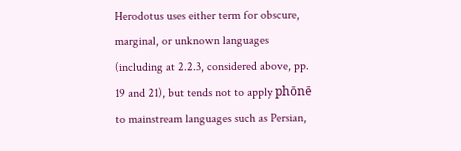Herodotus uses either term for obscure, marginal, or unknown languages (including at 2.2.3, considered above, pp. 19 and 21), but tends not to apply phōnē to mainstream languages such as Persian,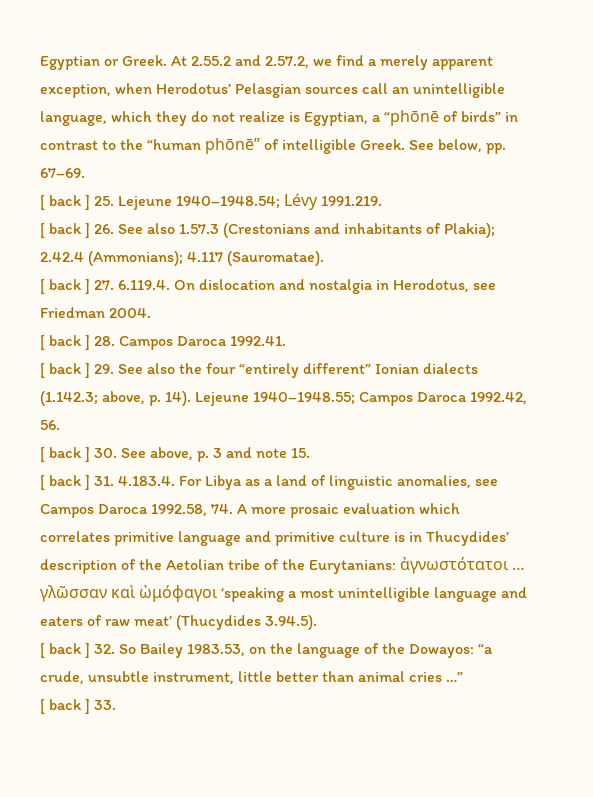Egyptian or Greek. At 2.55.2 and 2.57.2, we find a merely apparent exception, when Herodotus’ Pelasgian sources call an unintelligible language, which they do not realize is Egyptian, a “phōnē of birds” in contrast to the “human phōnē” of intelligible Greek. See below, pp. 67–69.
[ back ] 25. Lejeune 1940–1948.54; Lévy 1991.219.
[ back ] 26. See also 1.57.3 (Crestonians and inhabitants of Plakia); 2.42.4 (Ammonians); 4.117 (Sauromatae).
[ back ] 27. 6.119.4. On dislocation and nostalgia in Herodotus, see Friedman 2004.
[ back ] 28. Campos Daroca 1992.41.
[ back ] 29. See also the four “entirely different” Ionian dialects (1.142.3; above, p. 14). Lejeune 1940–1948.55; Campos Daroca 1992.42, 56.
[ back ] 30. See above, p. 3 and note 15.
[ back ] 31. 4.183.4. For Libya as a land of linguistic anomalies, see Campos Daroca 1992.58, 74. A more prosaic evaluation which correlates primitive language and primitive culture is in Thucydides’ description of the Aetolian tribe of the Eurytanians: ἀγνωστότατοι … γλῶσσαν καὶ ὠμόφαγοι ‘speaking a most unintelligible language and eaters of raw meat’ (Thucydides 3.94.5).
[ back ] 32. So Bailey 1983.53, on the language of the Dowayos: “a crude, unsubtle instrument, little better than animal cries …”
[ back ] 33.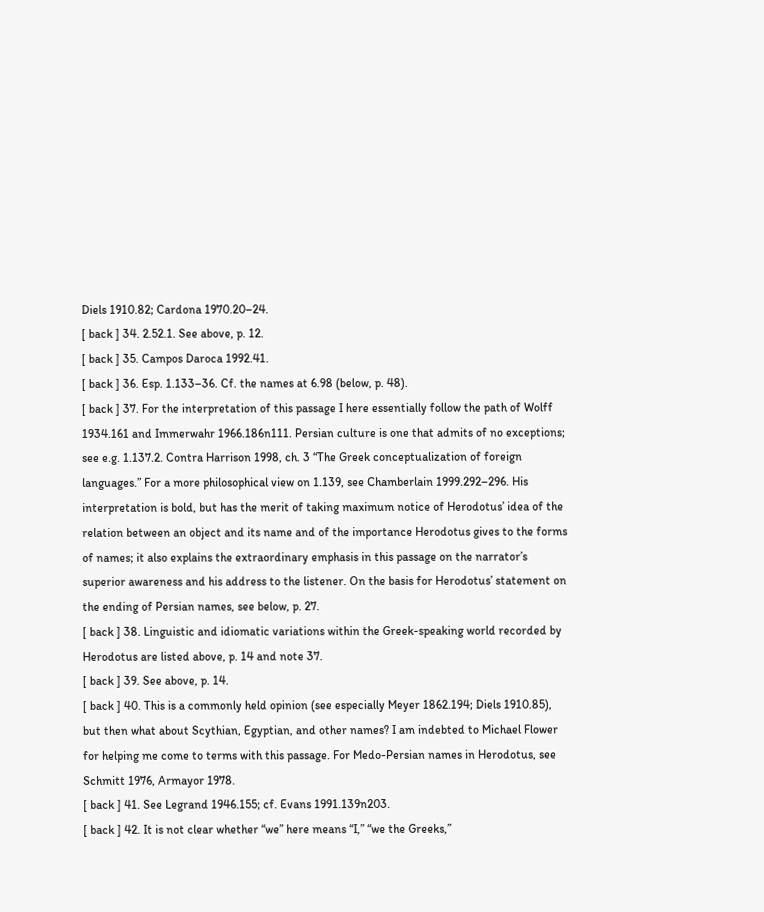Diels 1910.82; Cardona 1970.20–24.
[ back ] 34. 2.52.1. See above, p. 12.
[ back ] 35. Campos Daroca 1992.41.
[ back ] 36. Esp. 1.133–36. Cf. the names at 6.98 (below, p. 48).
[ back ] 37. For the interpretation of this passage I here essentially follow the path of Wolff 1934.161 and Immerwahr 1966.186n111. Persian culture is one that admits of no exceptions; see e.g. 1.137.2. Contra Harrison 1998, ch. 3 “The Greek conceptualization of foreign languages.” For a more philosophical view on 1.139, see Chamberlain 1999.292–296. His interpretation is bold, but has the merit of taking maximum notice of Herodotus’ idea of the relation between an object and its name and of the importance Herodotus gives to the forms of names; it also explains the extraordinary emphasis in this passage on the narrator’s superior awareness and his address to the listener. On the basis for Herodotus’ statement on the ending of Persian names, see below, p. 27.
[ back ] 38. Linguistic and idiomatic variations within the Greek-speaking world recorded by Herodotus are listed above, p. 14 and note 37.
[ back ] 39. See above, p. 14.
[ back ] 40. This is a commonly held opinion (see especially Meyer 1862.194; Diels 1910.85), but then what about Scythian, Egyptian, and other names? I am indebted to Michael Flower for helping me come to terms with this passage. For Medo-Persian names in Herodotus, see Schmitt 1976, Armayor 1978.
[ back ] 41. See Legrand 1946.155; cf. Evans 1991.139n203.
[ back ] 42. It is not clear whether “we” here means “I,” “we the Greeks,”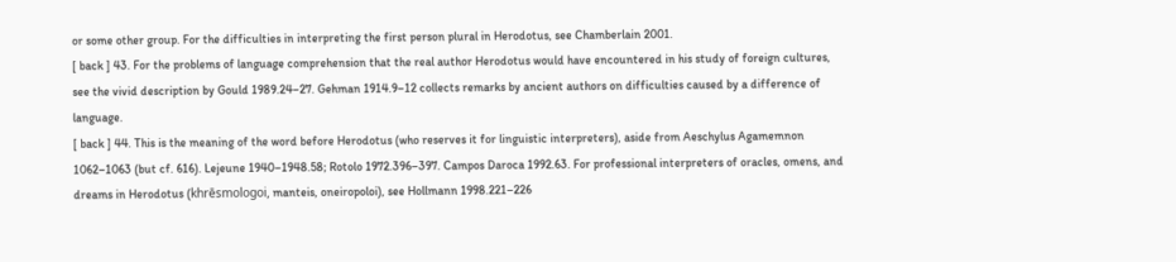or some other group. For the difficulties in interpreting the first person plural in Herodotus, see Chamberlain 2001.
[ back ] 43. For the problems of language comprehension that the real author Herodotus would have encountered in his study of foreign cultures, see the vivid description by Gould 1989.24–27. Gehman 1914.9–12 collects remarks by ancient authors on difficulties caused by a difference of language.
[ back ] 44. This is the meaning of the word before Herodotus (who reserves it for linguistic interpreters), aside from Aeschylus Agamemnon 1062–1063 (but cf. 616). Lejeune 1940–1948.58; Rotolo 1972.396–397. Campos Daroca 1992.63. For professional interpreters of oracles, omens, and dreams in Herodotus (khrēsmologoi, manteis, oneiropoloi), see Hollmann 1998.221–226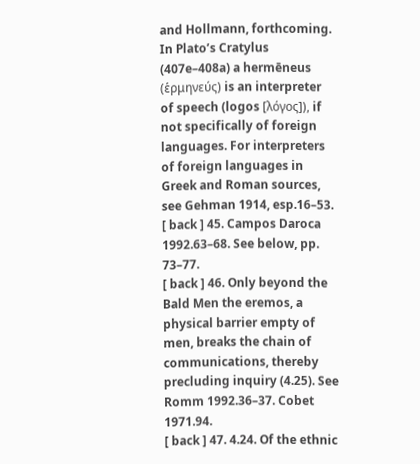and Hollmann, forthcoming. In Plato’s Cratylus (407e–408a) a hermēneus (ἑρμηνεύς) is an interpreter of speech (logos [λόγος]), if not specifically of foreign languages. For interpreters of foreign languages in Greek and Roman sources, see Gehman 1914, esp.16–53.
[ back ] 45. Campos Daroca 1992.63–68. See below, pp. 73–77.
[ back ] 46. Only beyond the Bald Men the eremos, a physical barrier empty of men, breaks the chain of communications, thereby precluding inquiry (4.25). See Romm 1992.36–37. Cobet 1971.94.
[ back ] 47. 4.24. Of the ethnic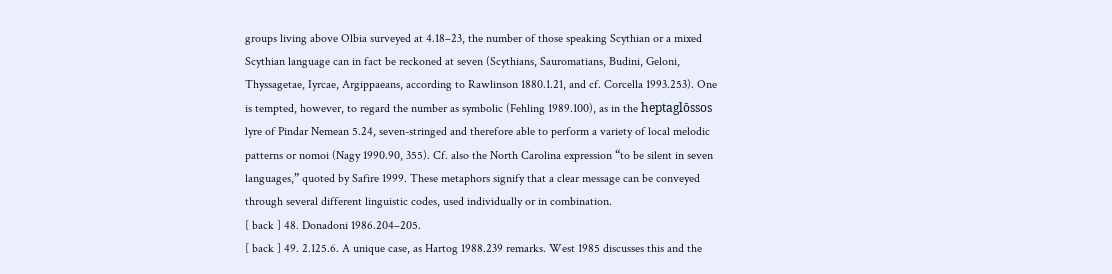groups living above Olbia surveyed at 4.18–23, the number of those speaking Scythian or a mixed Scythian language can in fact be reckoned at seven (Scythians, Sauromatians, Budini, Geloni, Thyssagetae, Iyrcae, Argippaeans, according to Rawlinson 1880.1.21, and cf. Corcella 1993.253). One is tempted, however, to regard the number as symbolic (Fehling 1989.100), as in the heptaglōssos lyre of Pindar Nemean 5.24, seven-stringed and therefore able to perform a variety of local melodic patterns or nomoi (Nagy 1990.90, 355). Cf. also the North Carolina expression “to be silent in seven languages,” quoted by Safire 1999. These metaphors signify that a clear message can be conveyed through several different linguistic codes, used individually or in combination.
[ back ] 48. Donadoni 1986.204–205.
[ back ] 49. 2.125.6. A unique case, as Hartog 1988.239 remarks. West 1985 discusses this and the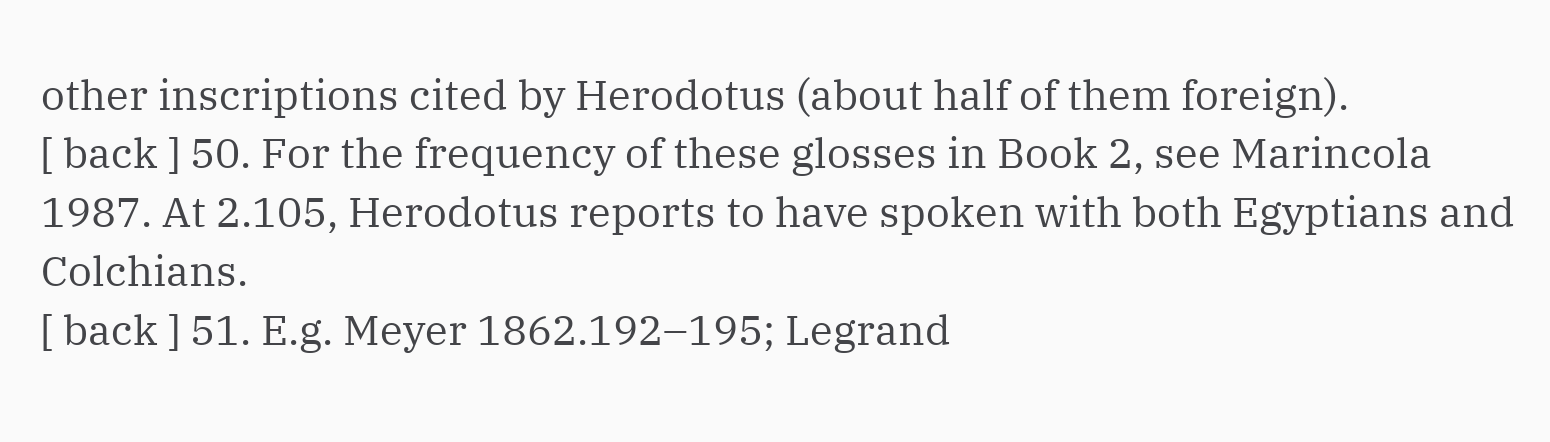other inscriptions cited by Herodotus (about half of them foreign).
[ back ] 50. For the frequency of these glosses in Book 2, see Marincola 1987. At 2.105, Herodotus reports to have spoken with both Egyptians and Colchians.
[ back ] 51. E.g. Meyer 1862.192–195; Legrand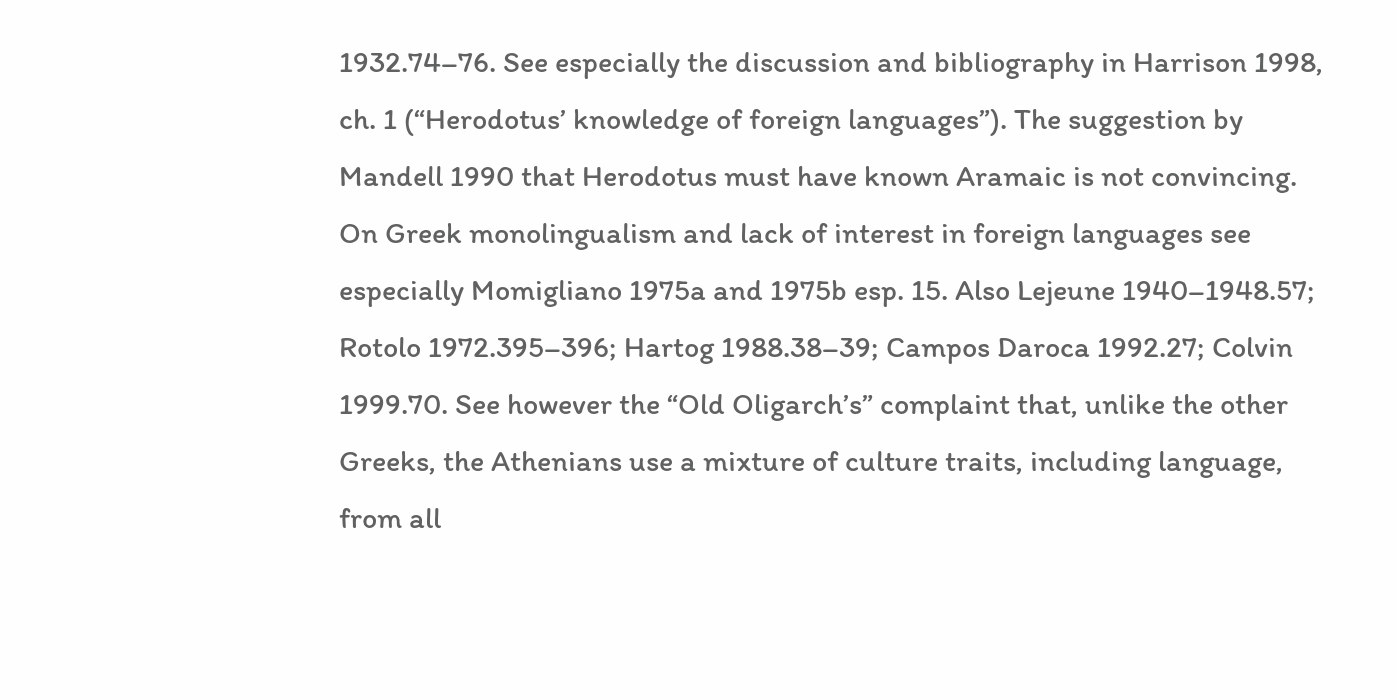1932.74–76. See especially the discussion and bibliography in Harrison 1998, ch. 1 (“Herodotus’ knowledge of foreign languages”). The suggestion by Mandell 1990 that Herodotus must have known Aramaic is not convincing. On Greek monolingualism and lack of interest in foreign languages see especially Momigliano 1975a and 1975b esp. 15. Also Lejeune 1940–1948.57; Rotolo 1972.395–396; Hartog 1988.38–39; Campos Daroca 1992.27; Colvin 1999.70. See however the “Old Oligarch’s” complaint that, unlike the other Greeks, the Athenians use a mixture of culture traits, including language, from all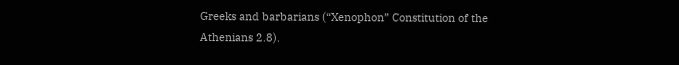Greeks and barbarians (“Xenophon” Constitution of the Athenians 2.8).